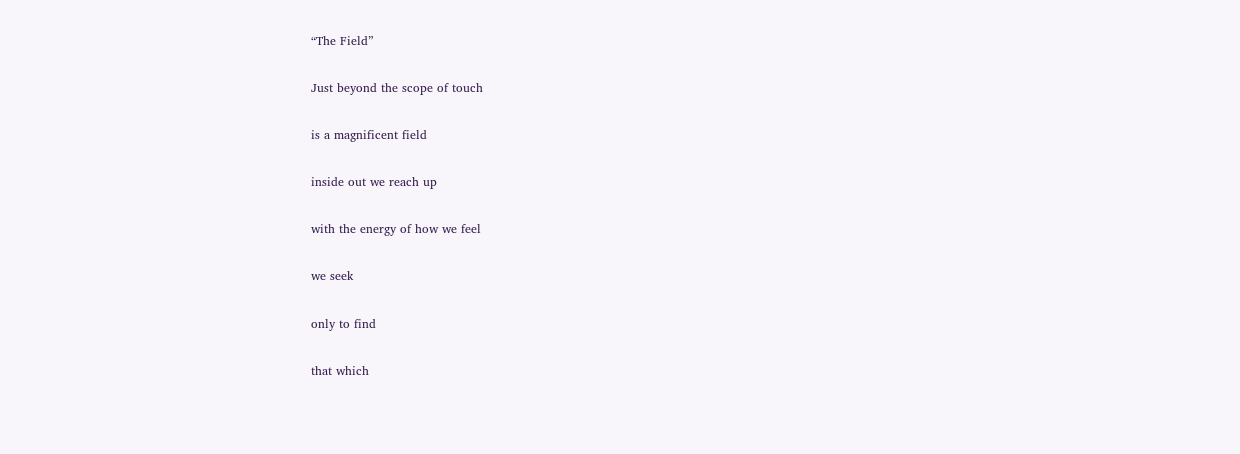“The Field”

Just beyond the scope of touch

is a magnificent field

inside out we reach up

with the energy of how we feel

we seek

only to find

that which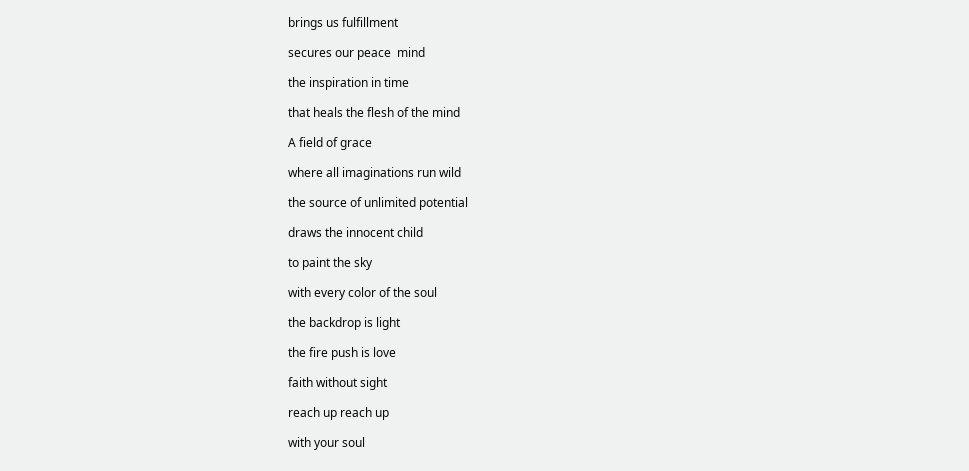brings us fulfillment

secures our peace  mind

the inspiration in time

that heals the flesh of the mind

A field of grace

where all imaginations run wild

the source of unlimited potential

draws the innocent child

to paint the sky

with every color of the soul

the backdrop is light

the fire push is love

faith without sight

reach up reach up

with your soul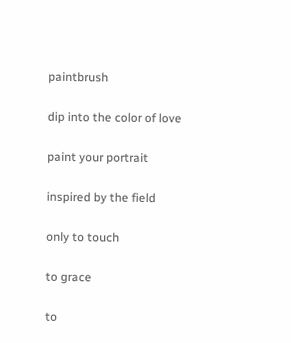paintbrush

dip into the color of love

paint your portrait

inspired by the field

only to touch

to grace

to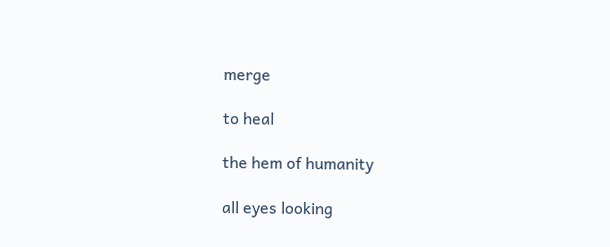merge

to heal

the hem of humanity

all eyes looking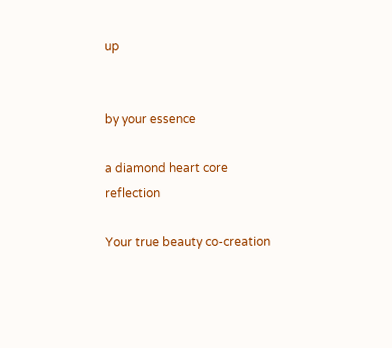up


by your essence

a diamond heart core reflection

Your true beauty co-creation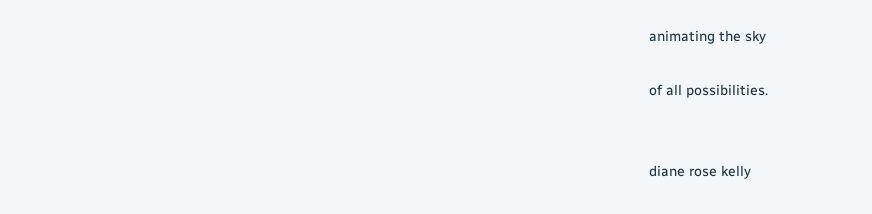animating the sky

of all possibilities.


diane rose kelly